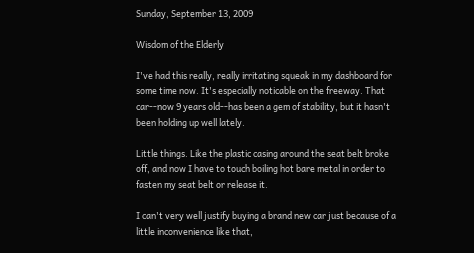Sunday, September 13, 2009

Wisdom of the Elderly

I've had this really, really irritating squeak in my dashboard for some time now. It's especially noticable on the freeway. That car--now 9 years old--has been a gem of stability, but it hasn't been holding up well lately.

Little things. Like the plastic casing around the seat belt broke off, and now I have to touch boiling hot bare metal in order to fasten my seat belt or release it.

I can't very well justify buying a brand new car just because of a little inconvenience like that,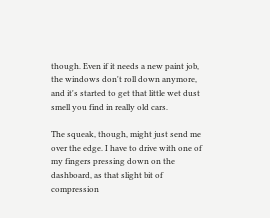though. Even if it needs a new paint job, the windows don't roll down anymore, and it's started to get that little wet dust smell you find in really old cars.

The squeak, though, might just send me over the edge. I have to drive with one of my fingers pressing down on the dashboard, as that slight bit of compression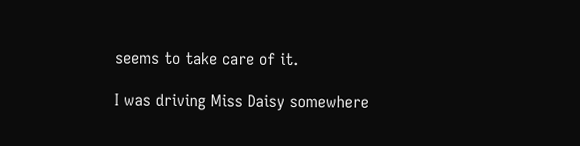seems to take care of it.

I was driving Miss Daisy somewhere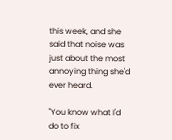this week, and she said that noise was just about the most annoying thing she'd ever heard.

"You know what I'd do to fix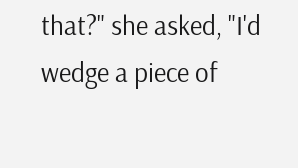that?" she asked, "I'd wedge a piece of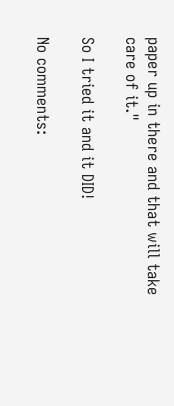paper up in there and that will take care of it."

So I tried it and it DID!

No comments: